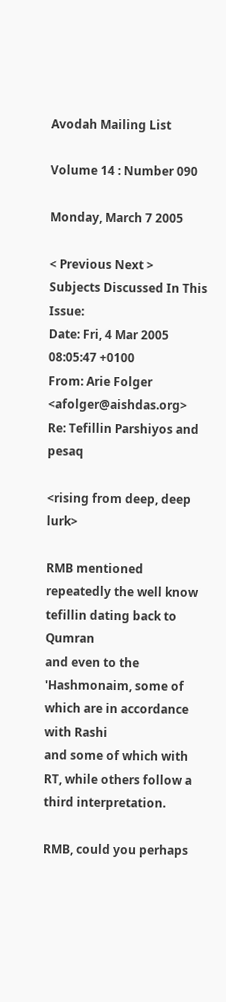Avodah Mailing List

Volume 14 : Number 090

Monday, March 7 2005

< Previous Next >
Subjects Discussed In This Issue:
Date: Fri, 4 Mar 2005 08:05:47 +0100
From: Arie Folger <afolger@aishdas.org>
Re: Tefillin Parshiyos and pesaq

<rising from deep, deep lurk>

RMB mentioned repeatedly the well know tefillin dating back to Qumran
and even to the 'Hashmonaim, some of which are in accordance with Rashi
and some of which with RT, while others follow a third interpretation.

RMB, could you perhaps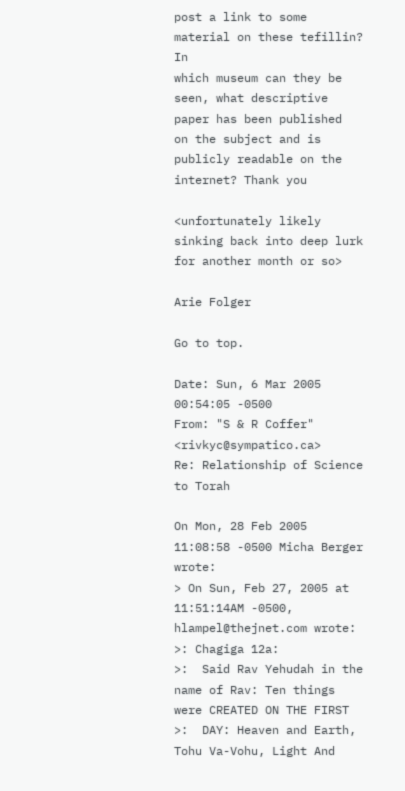post a link to some material on these tefillin? In
which museum can they be seen, what descriptive paper has been published
on the subject and is publicly readable on the internet? Thank you

<unfortunately likely sinking back into deep lurk for another month or so>

Arie Folger

Go to top.

Date: Sun, 6 Mar 2005 00:54:05 -0500
From: "S & R Coffer" <rivkyc@sympatico.ca>
Re: Relationship of Science to Torah

On Mon, 28 Feb 2005 11:08:58 -0500 Micha Berger wrote:
> On Sun, Feb 27, 2005 at 11:51:14AM -0500, hlampel@thejnet.com wrote:
>: Chagiga 12a:
>:  Said Rav Yehudah in the name of Rav: Ten things were CREATED ON THE FIRST
>:  DAY: Heaven and Earth, Tohu Va-Vohu, Light And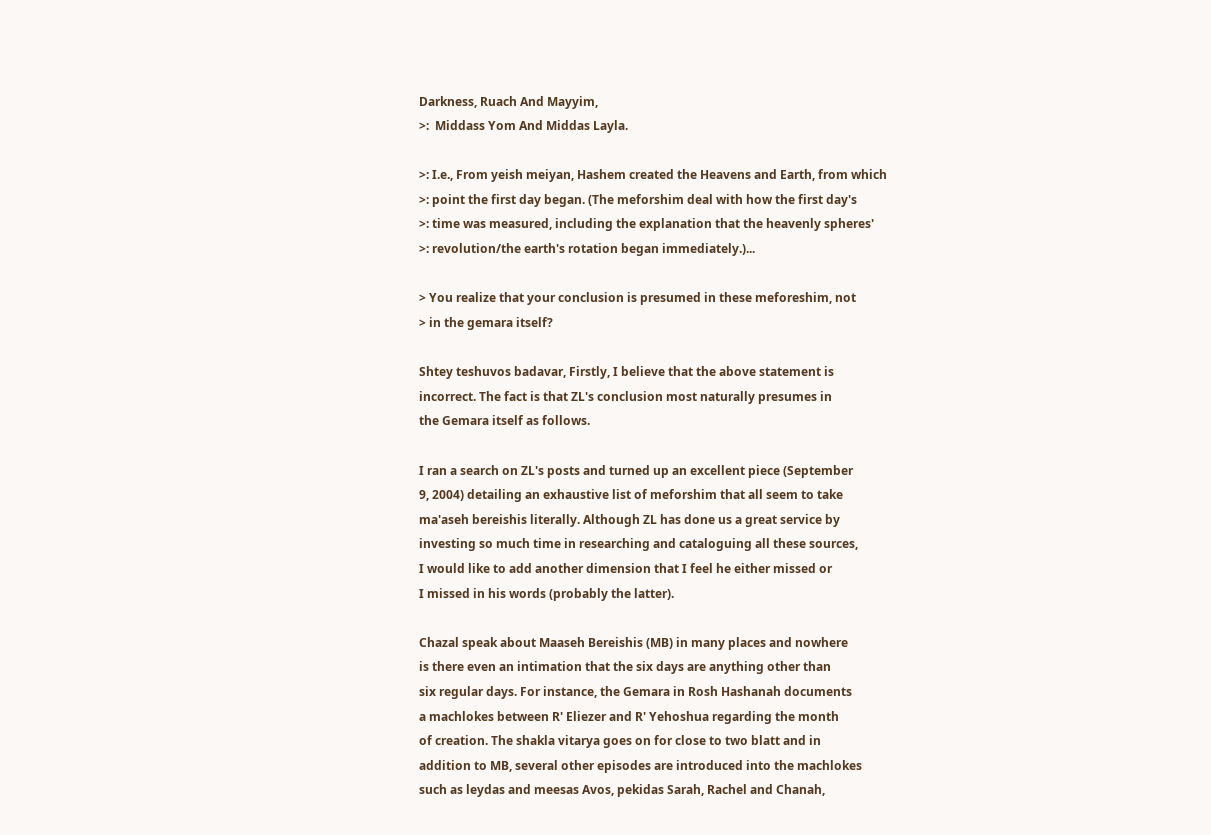Darkness, Ruach And Mayyim,
>:  Middass Yom And Middas Layla.

>: I.e., From yeish meiyan, Hashem created the Heavens and Earth, from which
>: point the first day began. (The meforshim deal with how the first day's
>: time was measured, including the explanation that the heavenly spheres'
>: revolution/the earth's rotation began immediately.)...

> You realize that your conclusion is presumed in these meforeshim, not
> in the gemara itself?

Shtey teshuvos badavar, Firstly, I believe that the above statement is
incorrect. The fact is that ZL's conclusion most naturally presumes in
the Gemara itself as follows.

I ran a search on ZL's posts and turned up an excellent piece (September
9, 2004) detailing an exhaustive list of meforshim that all seem to take
ma'aseh bereishis literally. Although ZL has done us a great service by
investing so much time in researching and cataloguing all these sources,
I would like to add another dimension that I feel he either missed or
I missed in his words (probably the latter).

Chazal speak about Maaseh Bereishis (MB) in many places and nowhere
is there even an intimation that the six days are anything other than
six regular days. For instance, the Gemara in Rosh Hashanah documents
a machlokes between R' Eliezer and R' Yehoshua regarding the month
of creation. The shakla vitarya goes on for close to two blatt and in
addition to MB, several other episodes are introduced into the machlokes
such as leydas and meesas Avos, pekidas Sarah, Rachel and Chanah,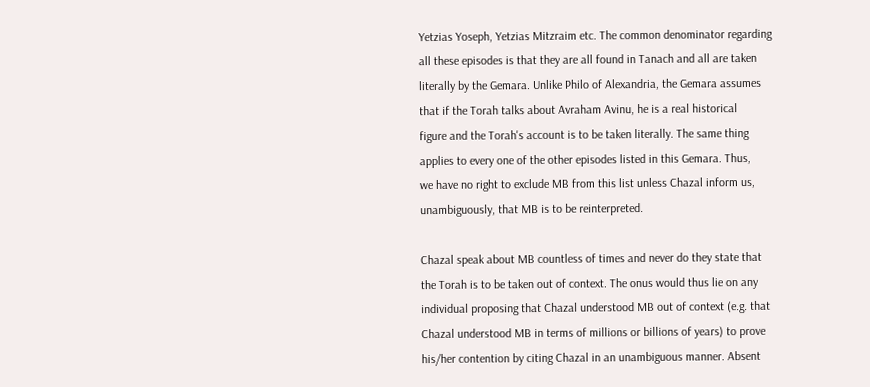Yetzias Yoseph, Yetzias Mitzraim etc. The common denominator regarding
all these episodes is that they are all found in Tanach and all are taken
literally by the Gemara. Unlike Philo of Alexandria, the Gemara assumes
that if the Torah talks about Avraham Avinu, he is a real historical
figure and the Torah's account is to be taken literally. The same thing
applies to every one of the other episodes listed in this Gemara. Thus,
we have no right to exclude MB from this list unless Chazal inform us,
unambiguously, that MB is to be reinterpreted.

Chazal speak about MB countless of times and never do they state that
the Torah is to be taken out of context. The onus would thus lie on any
individual proposing that Chazal understood MB out of context (e.g. that
Chazal understood MB in terms of millions or billions of years) to prove
his/her contention by citing Chazal in an unambiguous manner. Absent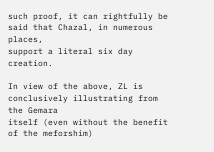such proof, it can rightfully be said that Chazal, in numerous places,
support a literal six day creation.

In view of the above, ZL is conclusively illustrating from the Gemara
itself (even without the benefit of the meforshim)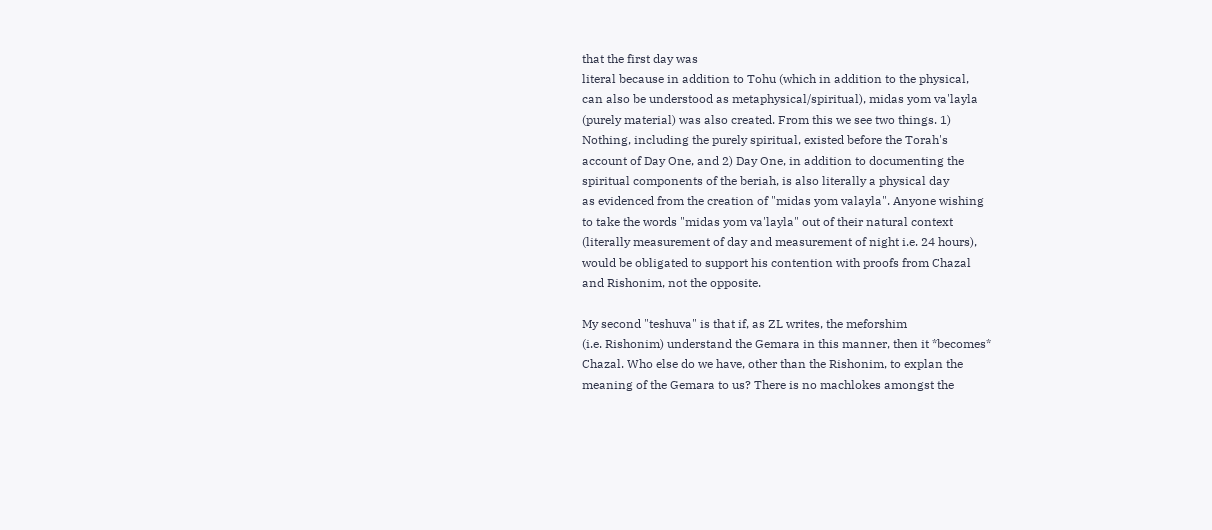that the first day was
literal because in addition to Tohu (which in addition to the physical,
can also be understood as metaphysical/spiritual), midas yom va'layla
(purely material) was also created. From this we see two things. 1)
Nothing, including the purely spiritual, existed before the Torah's
account of Day One, and 2) Day One, in addition to documenting the
spiritual components of the beriah, is also literally a physical day
as evidenced from the creation of "midas yom valayla". Anyone wishing
to take the words "midas yom va'layla" out of their natural context
(literally measurement of day and measurement of night i.e. 24 hours),
would be obligated to support his contention with proofs from Chazal
and Rishonim, not the opposite.

My second "teshuva" is that if, as ZL writes, the meforshim
(i.e. Rishonim) understand the Gemara in this manner, then it *becomes*
Chazal. Who else do we have, other than the Rishonim, to explan the
meaning of the Gemara to us? There is no machlokes amongst the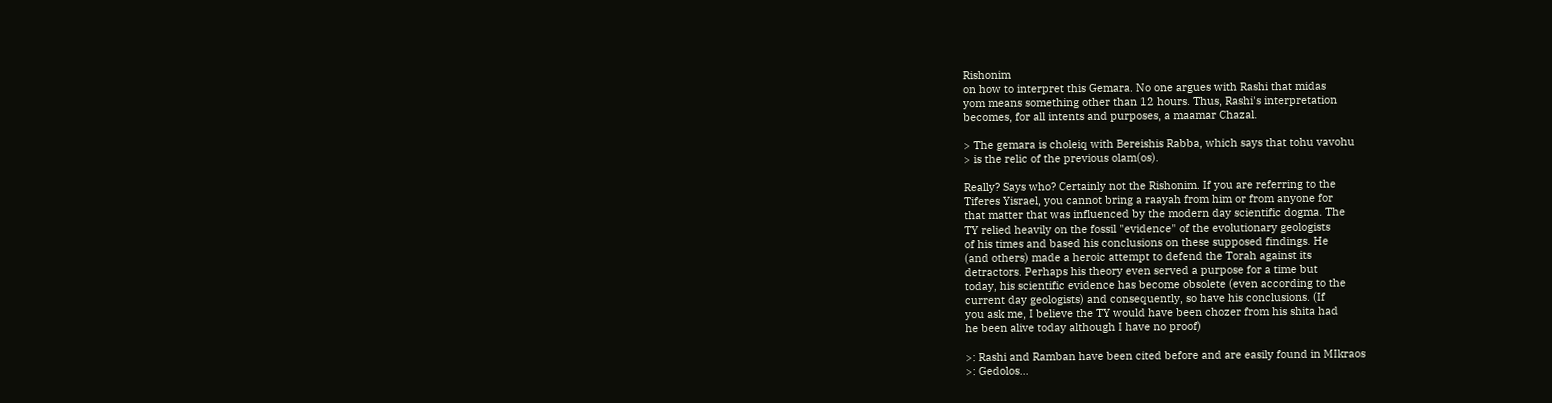Rishonim
on how to interpret this Gemara. No one argues with Rashi that midas
yom means something other than 12 hours. Thus, Rashi's interpretation
becomes, for all intents and purposes, a maamar Chazal.

> The gemara is choleiq with Bereishis Rabba, which says that tohu vavohu
> is the relic of the previous olam(os).

Really? Says who? Certainly not the Rishonim. If you are referring to the
Tiferes Yisrael, you cannot bring a raayah from him or from anyone for
that matter that was influenced by the modern day scientific dogma. The
TY relied heavily on the fossil "evidence" of the evolutionary geologists
of his times and based his conclusions on these supposed findings. He
(and others) made a heroic attempt to defend the Torah against its
detractors. Perhaps his theory even served a purpose for a time but
today, his scientific evidence has become obsolete (even according to the
current day geologists) and consequently, so have his conclusions. (If
you ask me, I believe the TY would have been chozer from his shita had
he been alive today although I have no proof)

>: Rashi and Ramban have been cited before and are easily found in MIkraos
>: Gedolos...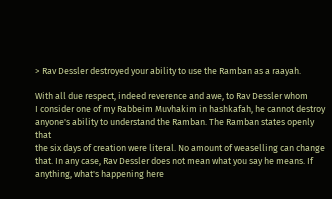> Rav Dessler destroyed your ability to use the Ramban as a raayah.

With all due respect, indeed reverence and awe, to Rav Dessler whom
I consider one of my Rabbeim Muvhakim in hashkafah, he cannot destroy
anyone's ability to understand the Ramban. The Ramban states openly that
the six days of creation were literal. No amount of weaselling can change
that. In any case, Rav Dessler does not mean what you say he means. If
anything, what's happening here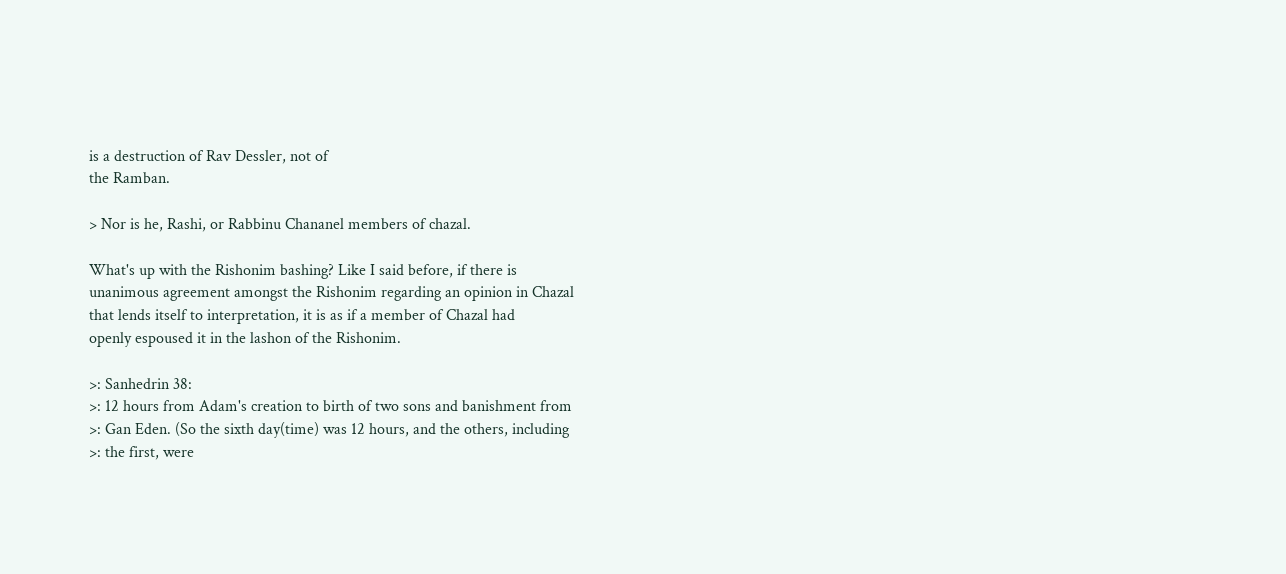is a destruction of Rav Dessler, not of
the Ramban.

> Nor is he, Rashi, or Rabbinu Chananel members of chazal.

What's up with the Rishonim bashing? Like I said before, if there is
unanimous agreement amongst the Rishonim regarding an opinion in Chazal
that lends itself to interpretation, it is as if a member of Chazal had
openly espoused it in the lashon of the Rishonim.

>: Sanhedrin 38:
>: 12 hours from Adam's creation to birth of two sons and banishment from
>: Gan Eden. (So the sixth day(time) was 12 hours, and the others, including
>: the first, were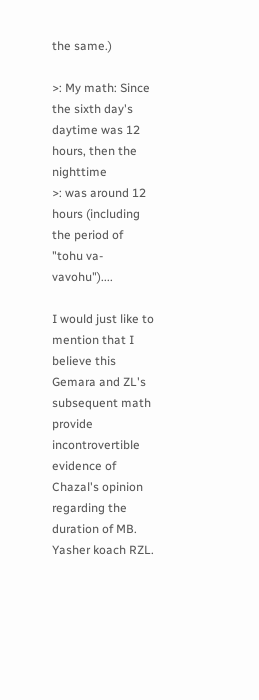the same.)

>: My math: Since the sixth day's daytime was 12 hours, then the nighttime
>: was around 12 hours (including the period of "tohu va-vavohu")....

I would just like to mention that I believe this Gemara and ZL's
subsequent math provide incontrovertible evidence of Chazal's opinion
regarding the duration of MB. Yasher koach RZL.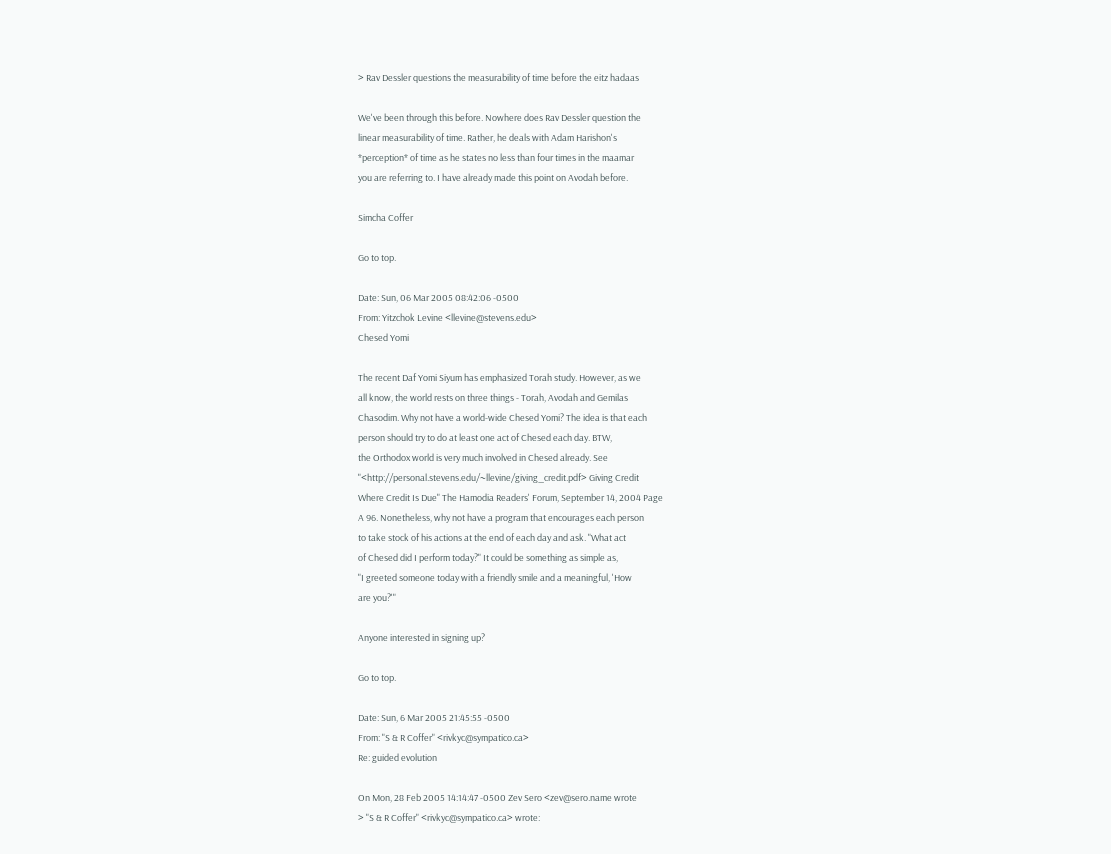> Rav Dessler questions the measurability of time before the eitz hadaas

We've been through this before. Nowhere does Rav Dessler question the
linear measurability of time. Rather, he deals with Adam Harishon's
*perception* of time as he states no less than four times in the maamar
you are referring to. I have already made this point on Avodah before.

Simcha Coffer

Go to top.

Date: Sun, 06 Mar 2005 08:42:06 -0500
From: Yitzchok Levine <llevine@stevens.edu>
Chesed Yomi

The recent Daf Yomi Siyum has emphasized Torah study. However, as we
all know, the world rests on three things - Torah, Avodah and Gemilas
Chasodim. Why not have a world-wide Chesed Yomi? The idea is that each
person should try to do at least one act of Chesed each day. BTW,
the Orthodox world is very much involved in Chesed already. See
"<http://personal.stevens.edu/~llevine/giving_credit.pdf> Giving Credit
Where Credit Is Due" The Hamodia Readers' Forum, September 14, 2004 Page
A 96. Nonetheless, why not have a program that encourages each person
to take stock of his actions at the end of each day and ask. "What act
of Chesed did I perform today?" It could be something as simple as,
"I greeted someone today with a friendly smile and a meaningful, 'How
are you?'"

Anyone interested in signing up?

Go to top.

Date: Sun, 6 Mar 2005 21:45:55 -0500
From: "S & R Coffer" <rivkyc@sympatico.ca>
Re: guided evolution

On Mon, 28 Feb 2005 14:14:47 -0500 Zev Sero <zev@sero.name wrote
> "S & R Coffer" <rivkyc@sympatico.ca> wrote: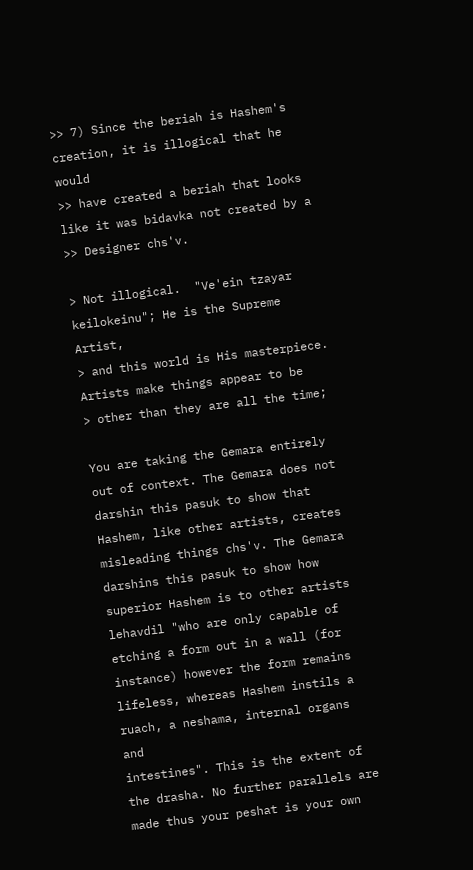>> 7) Since the beriah is Hashem's creation, it is illogical that he would
>> have created a beriah that looks like it was bidavka not created by a
>> Designer chs'v.

> Not illogical.  "Ve'ein tzayar keilokeinu"; He is the Supreme Artist,
> and this world is His masterpiece.  Artists make things appear to be
> other than they are all the time;

You are taking the Gemara entirely out of context. The Gemara does not
darshin this pasuk to show that Hashem, like other artists, creates
misleading things chs'v. The Gemara darshins this pasuk to show how
superior Hashem is to other artists lehavdil "who are only capable of
etching a form out in a wall (for instance) however the form remains
lifeless, whereas Hashem instils a ruach, a neshama, internal organs and
intestines". This is the extent of the drasha. No further parallels are
made thus your peshat is your own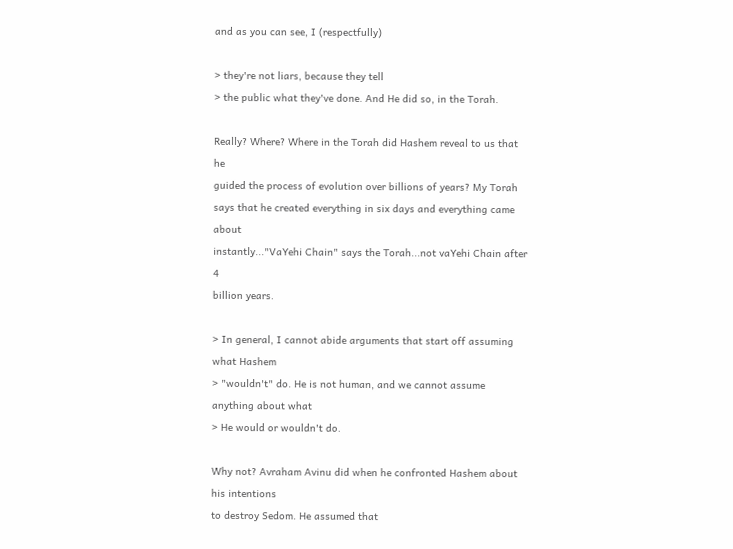and as you can see, I (respectfully)

> they're not liars, because they tell
> the public what they've done. And He did so, in the Torah.

Really? Where? Where in the Torah did Hashem reveal to us that he
guided the process of evolution over billions of years? My Torah
says that he created everything in six days and everything came about
instantly..."VaYehi Chain" says the Torah...not vaYehi Chain after 4
billion years.

> In general, I cannot abide arguments that start off assuming what Hashem
> "wouldn't" do. He is not human, and we cannot assume anything about what
> He would or wouldn't do.

Why not? Avraham Avinu did when he confronted Hashem about his intentions
to destroy Sedom. He assumed that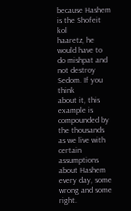because Hashem is the Shofeit kol
haaretz, he would have to do mishpat and not destroy Sedom. If you think
about it, this example is compounded by the thousands as we live with
certain assumptions about Hashem every day, some wrong and some right.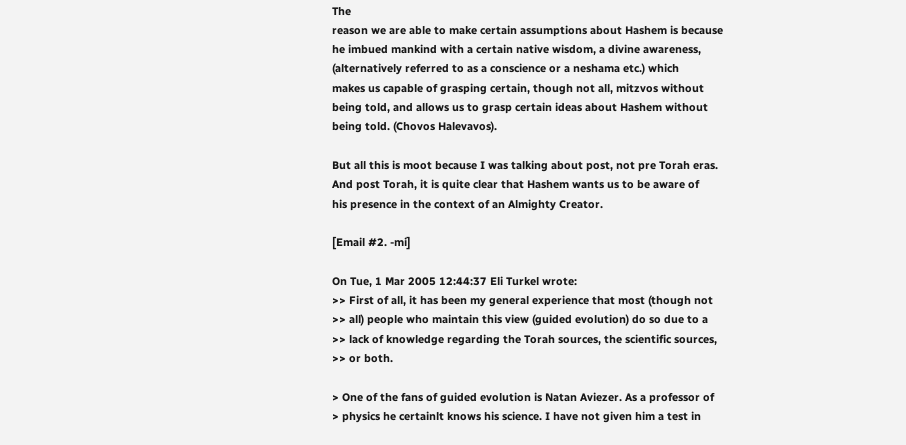The
reason we are able to make certain assumptions about Hashem is because
he imbued mankind with a certain native wisdom, a divine awareness,
(alternatively referred to as a conscience or a neshama etc.) which
makes us capable of grasping certain, though not all, mitzvos without
being told, and allows us to grasp certain ideas about Hashem without
being told. (Chovos Halevavos).

But all this is moot because I was talking about post, not pre Torah eras.
And post Torah, it is quite clear that Hashem wants us to be aware of
his presence in the context of an Almighty Creator.

[Email #2. -mi]

On Tue, 1 Mar 2005 12:44:37 Eli Turkel wrote:
>> First of all, it has been my general experience that most (though not
>> all) people who maintain this view (guided evolution) do so due to a
>> lack of knowledge regarding the Torah sources, the scientific sources,
>> or both.

> One of the fans of guided evolution is Natan Aviezer. As a professor of
> physics he certainlt knows his science. I have not given him a test in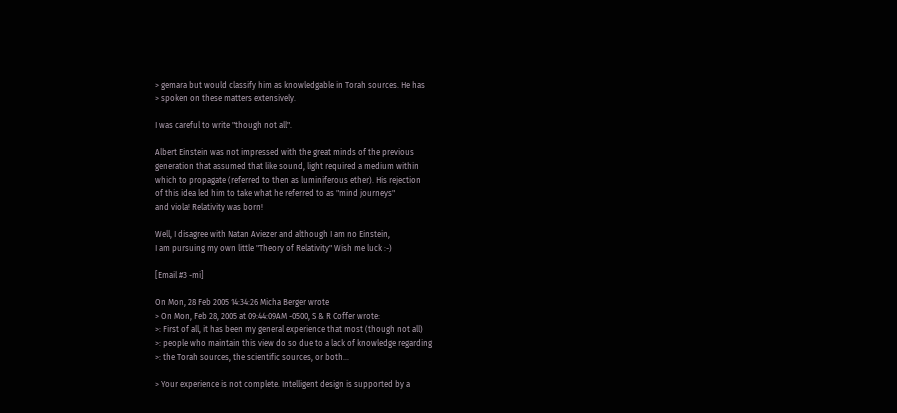> gemara but would classify him as knowledgable in Torah sources. He has
> spoken on these matters extensively.

I was careful to write "though not all".

Albert Einstein was not impressed with the great minds of the previous
generation that assumed that like sound, light required a medium within
which to propagate (referred to then as luminiferous ether). His rejection
of this idea led him to take what he referred to as "mind journeys"
and viola! Relativity was born!

Well, I disagree with Natan Aviezer and although I am no Einstein,
I am pursuing my own little "Theory of Relativity" Wish me luck :-)

[Email #3 -mi]

On Mon, 28 Feb 2005 14:34:26 Micha Berger wrote
> On Mon, Feb 28, 2005 at 09:44:09AM -0500, S & R Coffer wrote:
>: First of all, it has been my general experience that most (though not all)
>: people who maintain this view do so due to a lack of knowledge regarding
>: the Torah sources, the scientific sources, or both...

> Your experience is not complete. Intelligent design is supported by a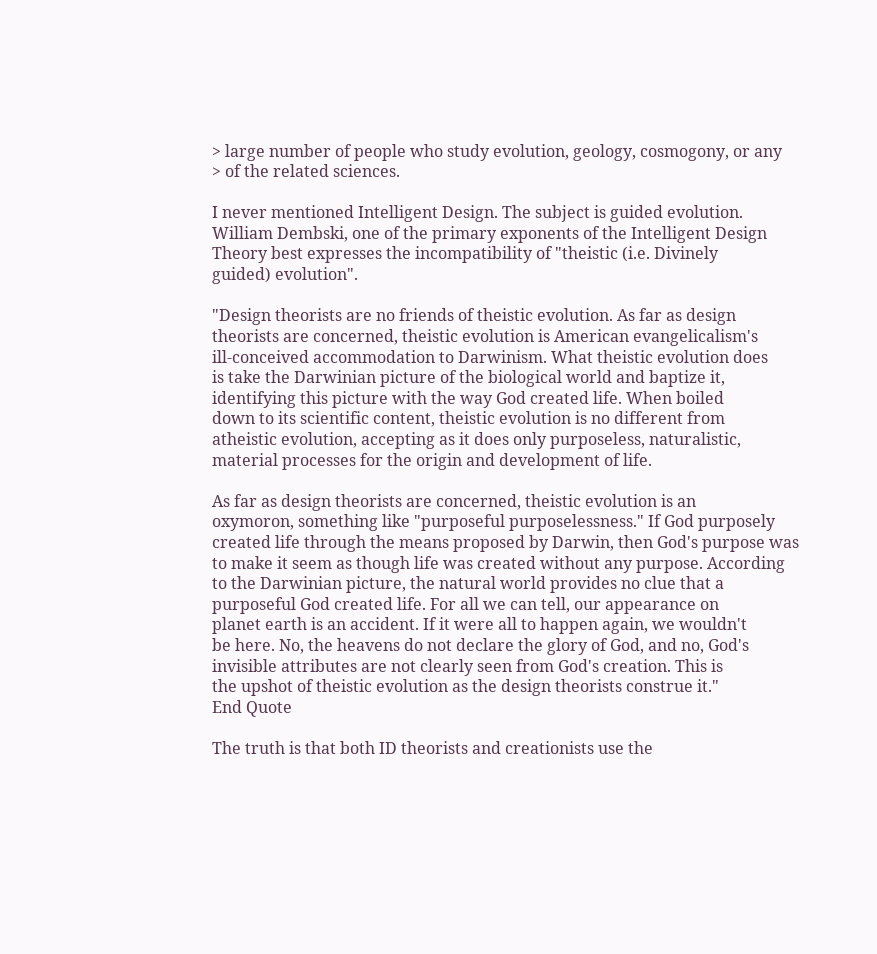> large number of people who study evolution, geology, cosmogony, or any
> of the related sciences.

I never mentioned Intelligent Design. The subject is guided evolution.
William Dembski, one of the primary exponents of the Intelligent Design
Theory best expresses the incompatibility of "theistic (i.e. Divinely
guided) evolution".

"Design theorists are no friends of theistic evolution. As far as design
theorists are concerned, theistic evolution is American evangelicalism's
ill-conceived accommodation to Darwinism. What theistic evolution does
is take the Darwinian picture of the biological world and baptize it,
identifying this picture with the way God created life. When boiled
down to its scientific content, theistic evolution is no different from
atheistic evolution, accepting as it does only purposeless, naturalistic,
material processes for the origin and development of life.

As far as design theorists are concerned, theistic evolution is an
oxymoron, something like "purposeful purposelessness." If God purposely
created life through the means proposed by Darwin, then God's purpose was
to make it seem as though life was created without any purpose. According
to the Darwinian picture, the natural world provides no clue that a
purposeful God created life. For all we can tell, our appearance on
planet earth is an accident. If it were all to happen again, we wouldn't
be here. No, the heavens do not declare the glory of God, and no, God's
invisible attributes are not clearly seen from God's creation. This is
the upshot of theistic evolution as the design theorists construe it."
End Quote

The truth is that both ID theorists and creationists use the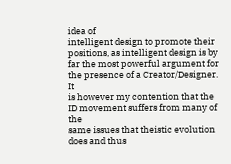idea of
intelligent design to promote their positions, as intelligent design is by
far the most powerful argument for the presence of a Creator/Designer. It
is however my contention that the ID movement suffers from many of the
same issues that theistic evolution does and thus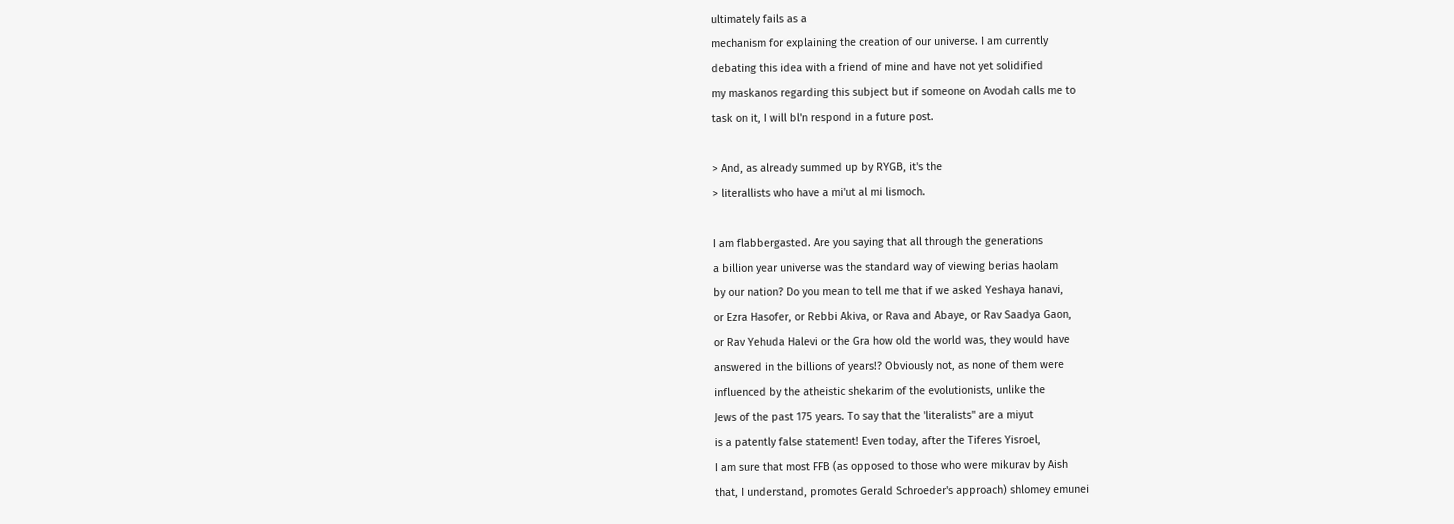ultimately fails as a
mechanism for explaining the creation of our universe. I am currently
debating this idea with a friend of mine and have not yet solidified
my maskanos regarding this subject but if someone on Avodah calls me to
task on it, I will bl'n respond in a future post.

> And, as already summed up by RYGB, it's the
> literallists who have a mi'ut al mi lismoch.

I am flabbergasted. Are you saying that all through the generations
a billion year universe was the standard way of viewing berias haolam
by our nation? Do you mean to tell me that if we asked Yeshaya hanavi,
or Ezra Hasofer, or Rebbi Akiva, or Rava and Abaye, or Rav Saadya Gaon,
or Rav Yehuda Halevi or the Gra how old the world was, they would have
answered in the billions of years!? Obviously not, as none of them were
influenced by the atheistic shekarim of the evolutionists, unlike the
Jews of the past 175 years. To say that the 'literalists" are a miyut
is a patently false statement! Even today, after the Tiferes Yisroel,
I am sure that most FFB (as opposed to those who were mikurav by Aish
that, I understand, promotes Gerald Schroeder's approach) shlomey emunei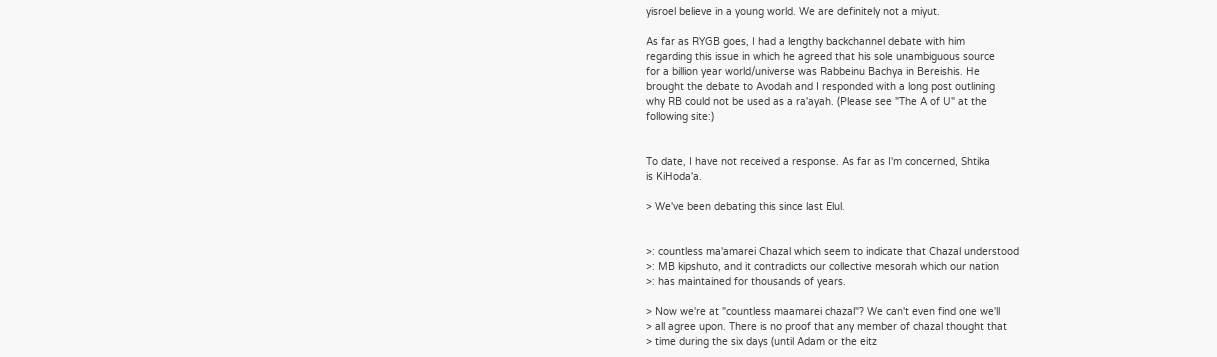yisroel believe in a young world. We are definitely not a miyut.

As far as RYGB goes, I had a lengthy backchannel debate with him
regarding this issue in which he agreed that his sole unambiguous source
for a billion year world/universe was Rabbeinu Bachya in Bereishis. He
brought the debate to Avodah and I responded with a long post outlining
why RB could not be used as a ra'ayah. (Please see "The A of U" at the
following site:)


To date, I have not received a response. As far as I'm concerned, Shtika
is KiHoda'a.

> We've been debating this since last Elul.


>: countless ma'amarei Chazal which seem to indicate that Chazal understood
>: MB kipshuto, and it contradicts our collective mesorah which our nation
>: has maintained for thousands of years.

> Now we're at "countless maamarei chazal"? We can't even find one we'll
> all agree upon. There is no proof that any member of chazal thought that
> time during the six days (until Adam or the eitz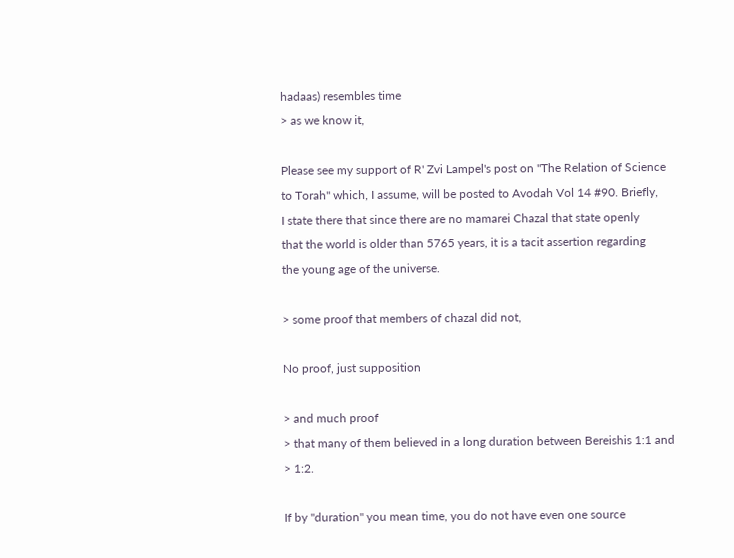hadaas) resembles time
> as we know it,

Please see my support of R' Zvi Lampel's post on "The Relation of Science
to Torah" which, I assume, will be posted to Avodah Vol 14 #90. Briefly,
I state there that since there are no mamarei Chazal that state openly
that the world is older than 5765 years, it is a tacit assertion regarding
the young age of the universe.

> some proof that members of chazal did not,

No proof, just supposition

> and much proof
> that many of them believed in a long duration between Bereishis 1:1 and
> 1:2.

If by "duration" you mean time, you do not have even one source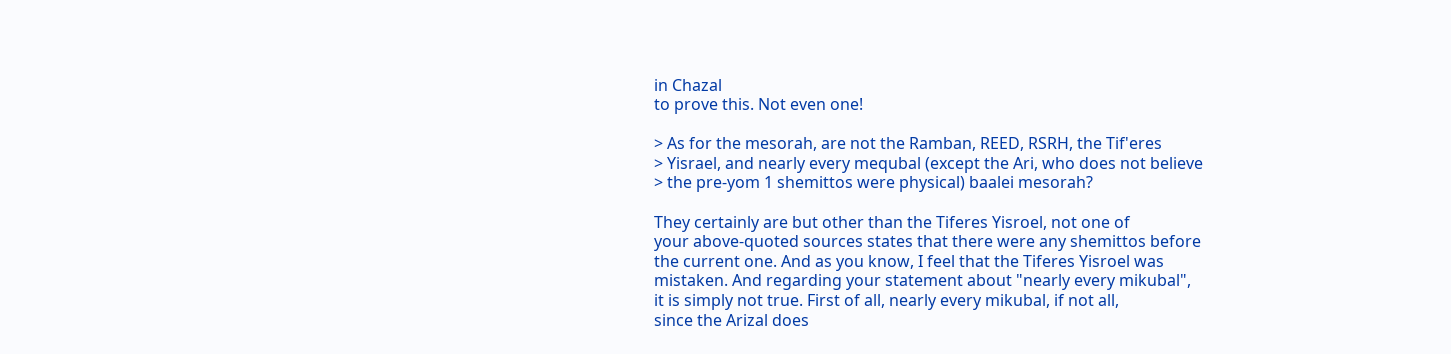in Chazal
to prove this. Not even one!

> As for the mesorah, are not the Ramban, REED, RSRH, the Tif'eres
> Yisrael, and nearly every mequbal (except the Ari, who does not believe
> the pre-yom 1 shemittos were physical) baalei mesorah?

They certainly are but other than the Tiferes Yisroel, not one of
your above-quoted sources states that there were any shemittos before
the current one. And as you know, I feel that the Tiferes Yisroel was
mistaken. And regarding your statement about "nearly every mikubal",
it is simply not true. First of all, nearly every mikubal, if not all,
since the Arizal does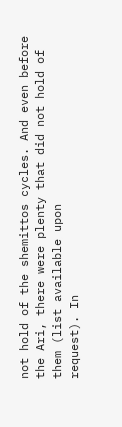not hold of the shemittos cycles. And even before
the Ari, there were plenty that did not hold of them (list available upon
request). In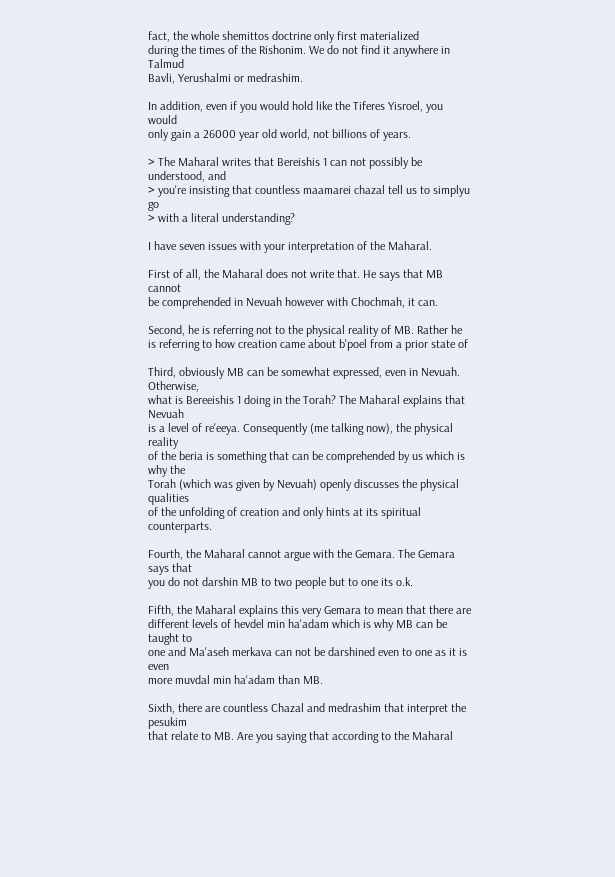fact, the whole shemittos doctrine only first materialized
during the times of the Rishonim. We do not find it anywhere in Talmud
Bavli, Yerushalmi or medrashim.

In addition, even if you would hold like the Tiferes Yisroel, you would
only gain a 26000 year old world, not billions of years.

> The Maharal writes that Bereishis 1 can not possibly be understood, and
> you're insisting that countless maamarei chazal tell us to simplyu go
> with a literal understanding?

I have seven issues with your interpretation of the Maharal.

First of all, the Maharal does not write that. He says that MB cannot
be comprehended in Nevuah however with Chochmah, it can.

Second, he is referring not to the physical reality of MB. Rather he
is referring to how creation came about b'poel from a prior state of

Third, obviously MB can be somewhat expressed, even in Nevuah. Otherwise,
what is Bereeishis 1 doing in the Torah? The Maharal explains that Nevuah
is a level of re'eeya. Consequently (me talking now), the physical reality
of the beria is something that can be comprehended by us which is why the
Torah (which was given by Nevuah) openly discusses the physical qualities
of the unfolding of creation and only hints at its spiritual counterparts.

Fourth, the Maharal cannot argue with the Gemara. The Gemara says that
you do not darshin MB to two people but to one its o.k.

Fifth, the Maharal explains this very Gemara to mean that there are
different levels of hevdel min ha'adam which is why MB can be taught to
one and Ma'aseh merkava can not be darshined even to one as it is even
more muvdal min ha'adam than MB.

Sixth, there are countless Chazal and medrashim that interpret the pesukim
that relate to MB. Are you saying that according to the Maharal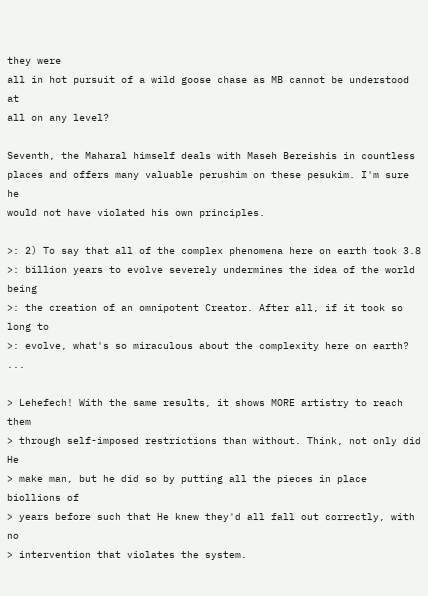they were
all in hot pursuit of a wild goose chase as MB cannot be understood at
all on any level?

Seventh, the Maharal himself deals with Maseh Bereishis in countless
places and offers many valuable perushim on these pesukim. I'm sure he
would not have violated his own principles.

>: 2) To say that all of the complex phenomena here on earth took 3.8
>: billion years to evolve severely undermines the idea of the world being
>: the creation of an omnipotent Creator. After all, if it took so long to
>: evolve, what's so miraculous about the complexity here on earth? ...

> Lehefech! With the same results, it shows MORE artistry to reach them
> through self-imposed restrictions than without. Think, not only did He
> make man, but he did so by putting all the pieces in place biollions of
> years before such that He knew they'd all fall out correctly, with no
> intervention that violates the system.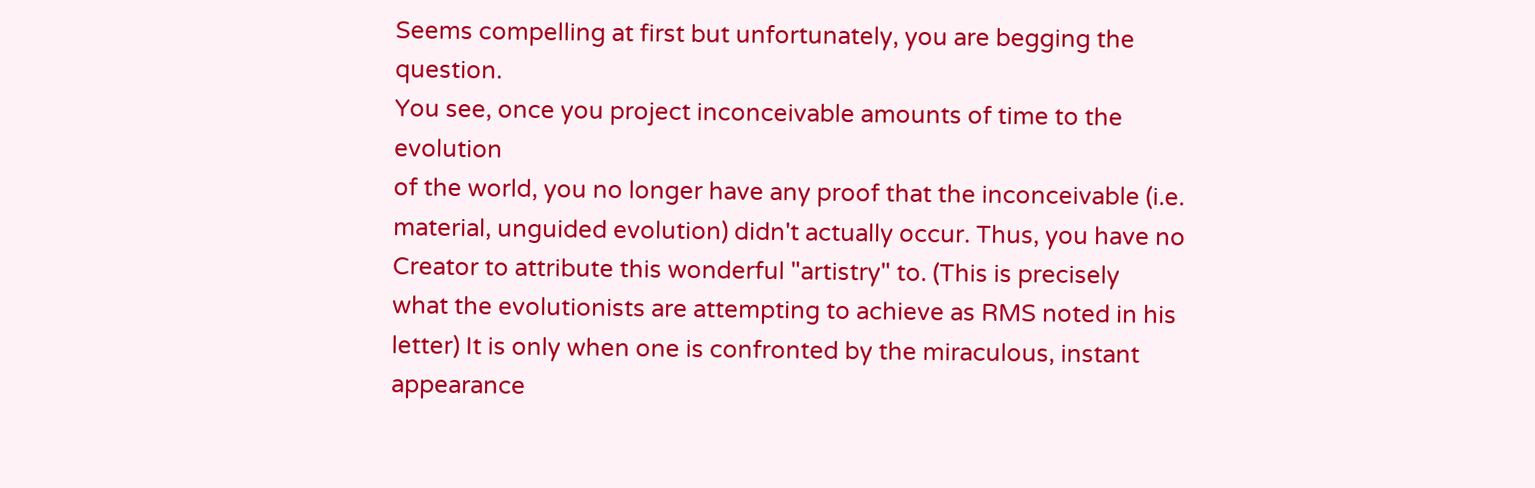Seems compelling at first but unfortunately, you are begging the question.
You see, once you project inconceivable amounts of time to the evolution
of the world, you no longer have any proof that the inconceivable (i.e.
material, unguided evolution) didn't actually occur. Thus, you have no
Creator to attribute this wonderful "artistry" to. (This is precisely
what the evolutionists are attempting to achieve as RMS noted in his
letter) It is only when one is confronted by the miraculous, instant
appearance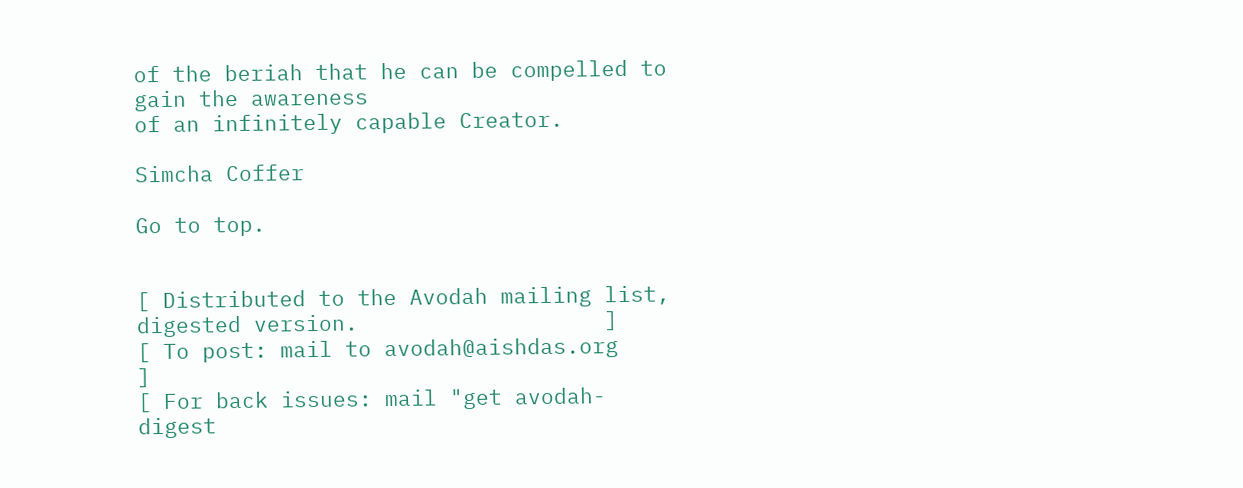of the beriah that he can be compelled to gain the awareness
of an infinitely capable Creator.

Simcha Coffer

Go to top.


[ Distributed to the Avodah mailing list, digested version.                   ]
[ To post: mail to avodah@aishdas.org                                         ]
[ For back issues: mail "get avodah-digest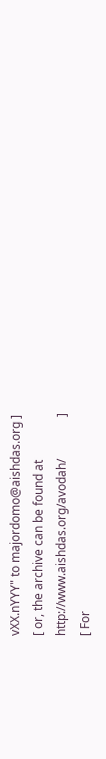vXX.nYYY" to majordomo@aishdas.org ]
[ or, the archive can be found at http://www.aishdas.org/avodah/              ]
[ For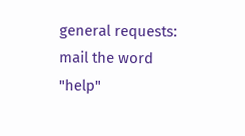general requests: mail the word "help"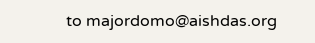to majordomo@aishdas.org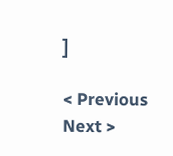]

< Previous Next >